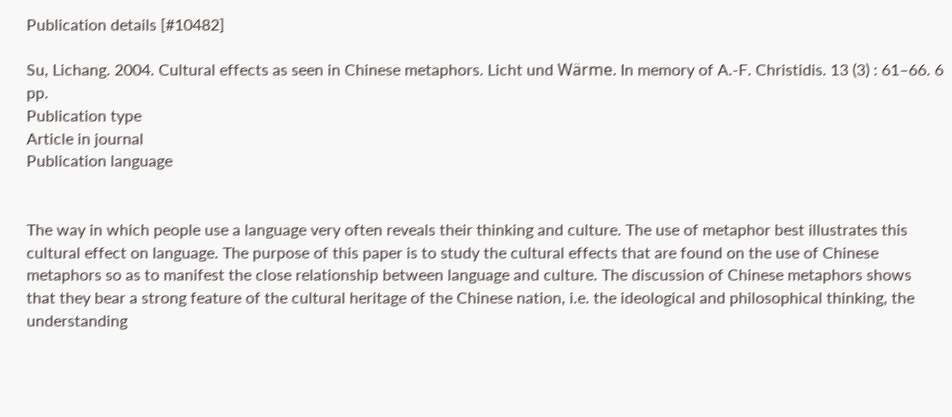Publication details [#10482]

Su, Lichang. 2004. Cultural effects as seen in Chinese metaphors. Licht und Wärme. In memory of A.-F. Christidis. 13 (3) : 61–66. 6 pp.
Publication type
Article in journal
Publication language


The way in which people use a language very often reveals their thinking and culture. The use of metaphor best illustrates this cultural effect on language. The purpose of this paper is to study the cultural effects that are found on the use of Chinese metaphors so as to manifest the close relationship between language and culture. The discussion of Chinese metaphors shows that they bear a strong feature of the cultural heritage of the Chinese nation, i.e. the ideological and philosophical thinking, the understanding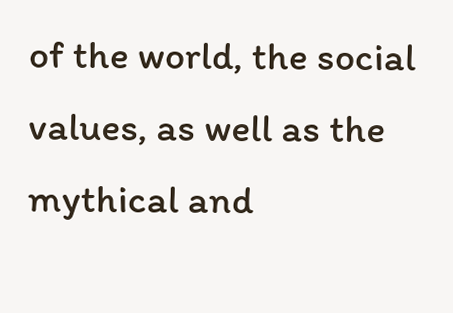of the world, the social values, as well as the mythical and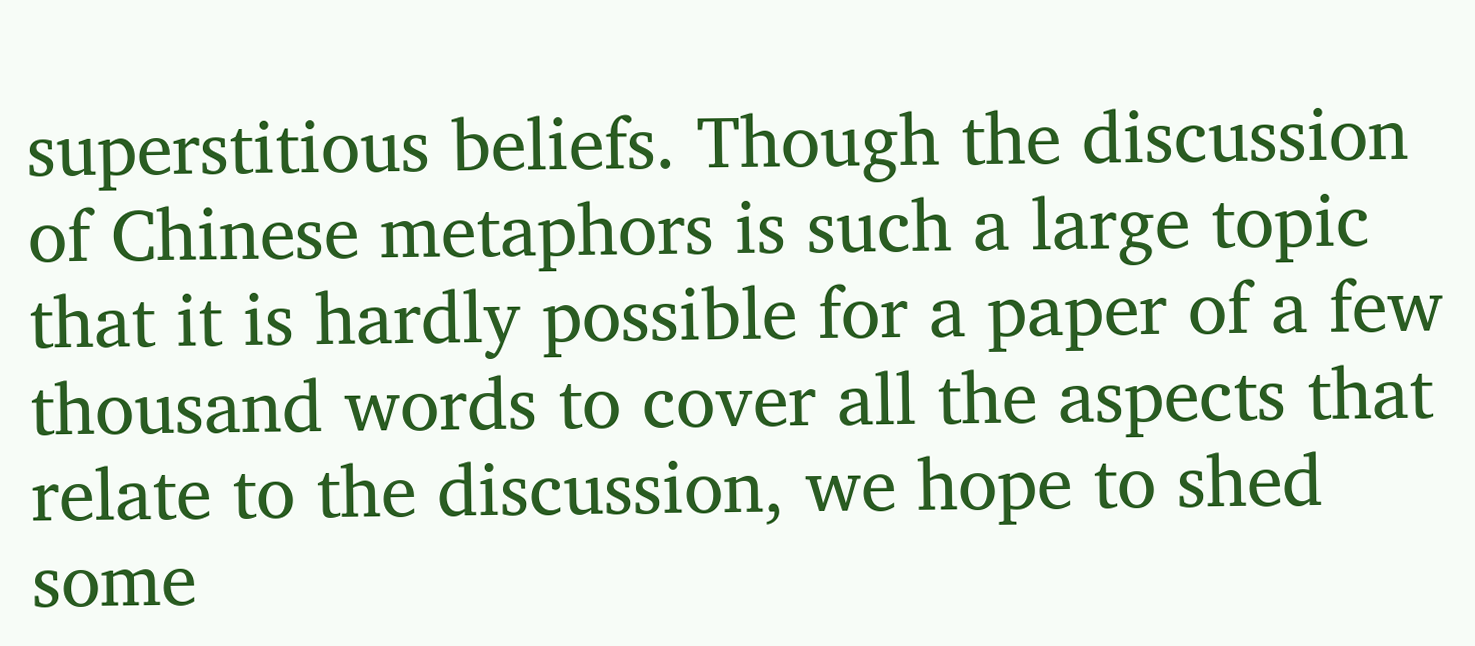superstitious beliefs. Though the discussion of Chinese metaphors is such a large topic that it is hardly possible for a paper of a few thousand words to cover all the aspects that relate to the discussion, we hope to shed some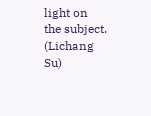light on the subject. (Lichang Su)